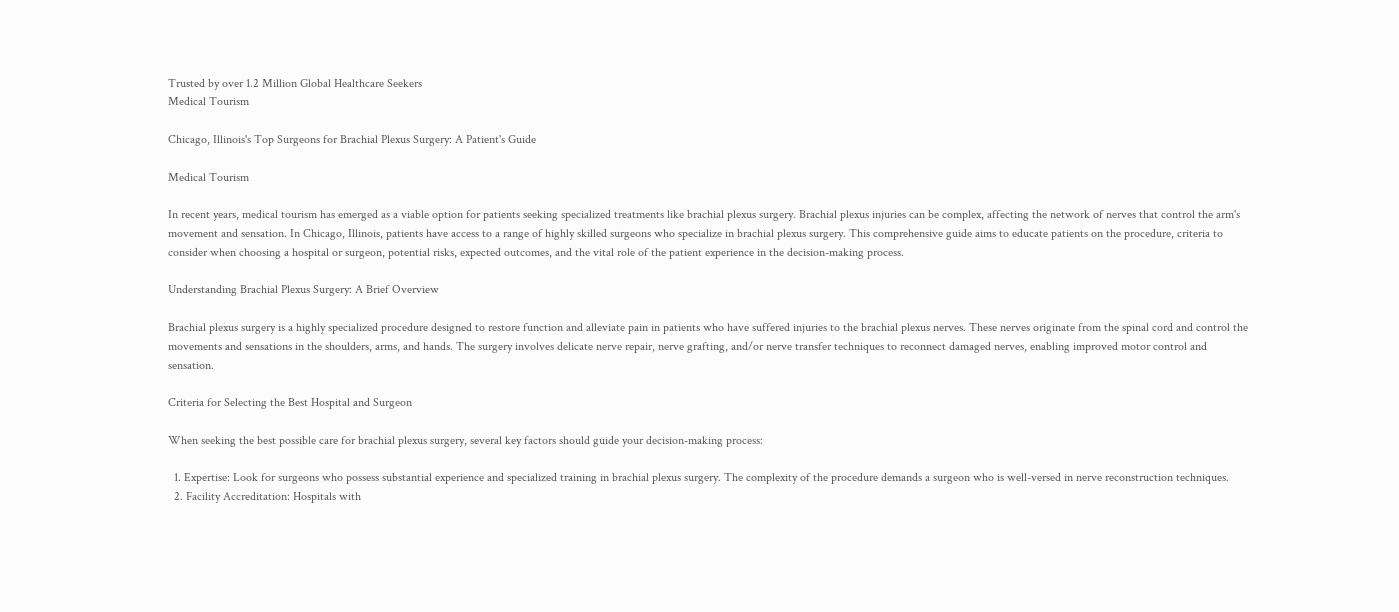Trusted by over 1.2 Million Global Healthcare Seekers
Medical Tourism

Chicago, Illinois's Top Surgeons for Brachial Plexus Surgery: A Patient's Guide

Medical Tourism

In recent years, medical tourism has emerged as a viable option for patients seeking specialized treatments like brachial plexus surgery. Brachial plexus injuries can be complex, affecting the network of nerves that control the arm's movement and sensation. In Chicago, Illinois, patients have access to a range of highly skilled surgeons who specialize in brachial plexus surgery. This comprehensive guide aims to educate patients on the procedure, criteria to consider when choosing a hospital or surgeon, potential risks, expected outcomes, and the vital role of the patient experience in the decision-making process.

Understanding Brachial Plexus Surgery: A Brief Overview

Brachial plexus surgery is a highly specialized procedure designed to restore function and alleviate pain in patients who have suffered injuries to the brachial plexus nerves. These nerves originate from the spinal cord and control the movements and sensations in the shoulders, arms, and hands. The surgery involves delicate nerve repair, nerve grafting, and/or nerve transfer techniques to reconnect damaged nerves, enabling improved motor control and sensation.

Criteria for Selecting the Best Hospital and Surgeon

When seeking the best possible care for brachial plexus surgery, several key factors should guide your decision-making process:

  1. Expertise: Look for surgeons who possess substantial experience and specialized training in brachial plexus surgery. The complexity of the procedure demands a surgeon who is well-versed in nerve reconstruction techniques.
  2. Facility Accreditation: Hospitals with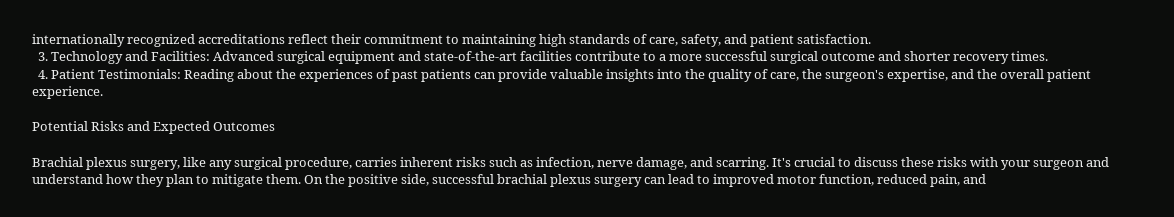internationally recognized accreditations reflect their commitment to maintaining high standards of care, safety, and patient satisfaction.
  3. Technology and Facilities: Advanced surgical equipment and state-of-the-art facilities contribute to a more successful surgical outcome and shorter recovery times.
  4. Patient Testimonials: Reading about the experiences of past patients can provide valuable insights into the quality of care, the surgeon's expertise, and the overall patient experience.

Potential Risks and Expected Outcomes

Brachial plexus surgery, like any surgical procedure, carries inherent risks such as infection, nerve damage, and scarring. It's crucial to discuss these risks with your surgeon and understand how they plan to mitigate them. On the positive side, successful brachial plexus surgery can lead to improved motor function, reduced pain, and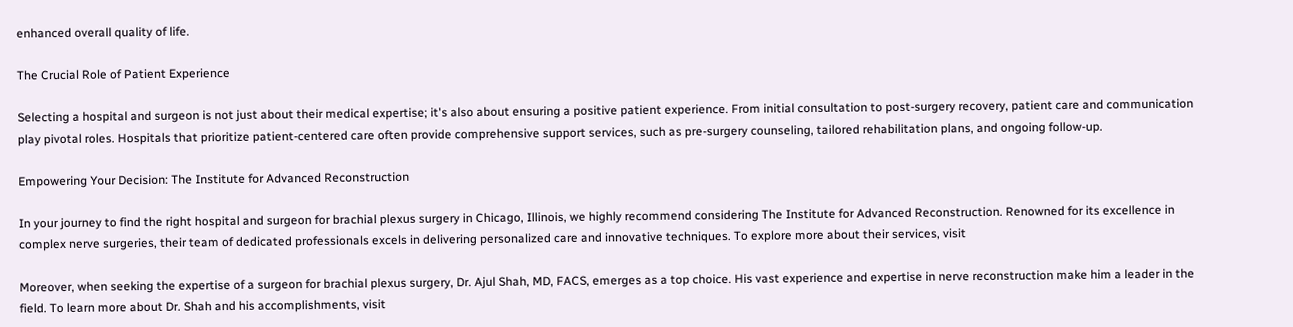enhanced overall quality of life.

The Crucial Role of Patient Experience

Selecting a hospital and surgeon is not just about their medical expertise; it's also about ensuring a positive patient experience. From initial consultation to post-surgery recovery, patient care and communication play pivotal roles. Hospitals that prioritize patient-centered care often provide comprehensive support services, such as pre-surgery counseling, tailored rehabilitation plans, and ongoing follow-up.

Empowering Your Decision: The Institute for Advanced Reconstruction

In your journey to find the right hospital and surgeon for brachial plexus surgery in Chicago, Illinois, we highly recommend considering The Institute for Advanced Reconstruction. Renowned for its excellence in complex nerve surgeries, their team of dedicated professionals excels in delivering personalized care and innovative techniques. To explore more about their services, visit

Moreover, when seeking the expertise of a surgeon for brachial plexus surgery, Dr. Ajul Shah, MD, FACS, emerges as a top choice. His vast experience and expertise in nerve reconstruction make him a leader in the field. To learn more about Dr. Shah and his accomplishments, visit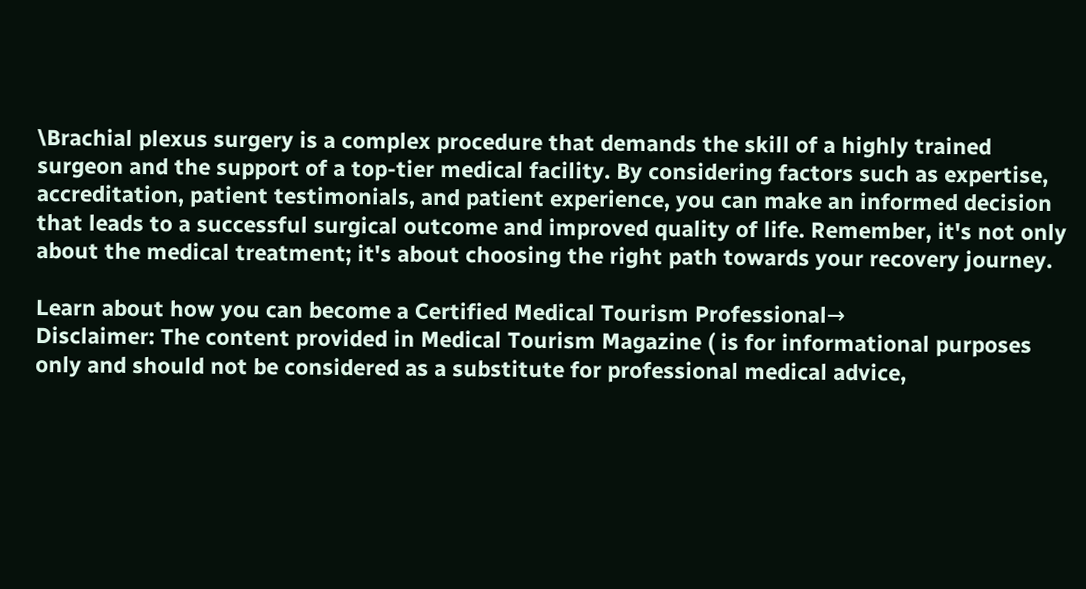\Brachial plexus surgery is a complex procedure that demands the skill of a highly trained surgeon and the support of a top-tier medical facility. By considering factors such as expertise, accreditation, patient testimonials, and patient experience, you can make an informed decision that leads to a successful surgical outcome and improved quality of life. Remember, it's not only about the medical treatment; it's about choosing the right path towards your recovery journey.

Learn about how you can become a Certified Medical Tourism Professional→
Disclaimer: The content provided in Medical Tourism Magazine ( is for informational purposes only and should not be considered as a substitute for professional medical advice,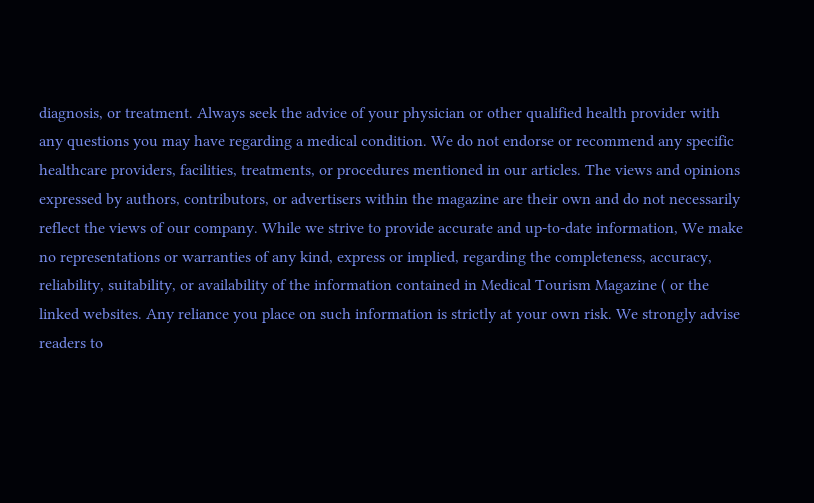diagnosis, or treatment. Always seek the advice of your physician or other qualified health provider with any questions you may have regarding a medical condition. We do not endorse or recommend any specific healthcare providers, facilities, treatments, or procedures mentioned in our articles. The views and opinions expressed by authors, contributors, or advertisers within the magazine are their own and do not necessarily reflect the views of our company. While we strive to provide accurate and up-to-date information, We make no representations or warranties of any kind, express or implied, regarding the completeness, accuracy, reliability, suitability, or availability of the information contained in Medical Tourism Magazine ( or the linked websites. Any reliance you place on such information is strictly at your own risk. We strongly advise readers to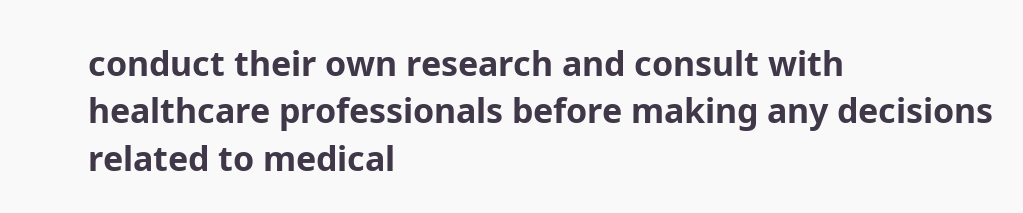conduct their own research and consult with healthcare professionals before making any decisions related to medical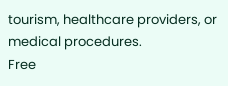tourism, healthcare providers, or medical procedures.
Free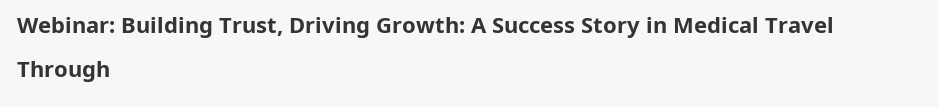Webinar: Building Trust, Driving Growth: A Success Story in Medical Travel Through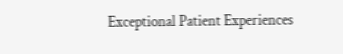Exceptional Patient Experiences